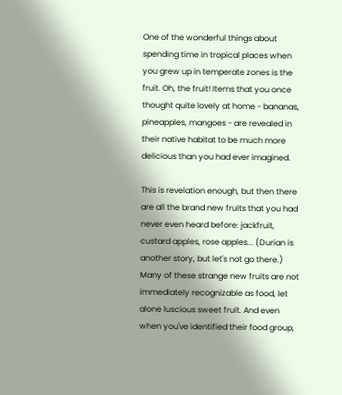One of the wonderful things about spending time in tropical places when you grew up in temperate zones is the fruit. Oh, the fruit! Items that you once thought quite lovely at home - bananas, pineapples, mangoes - are revealed in their native habitat to be much more delicious than you had ever imagined.

This is revelation enough, but then there are all the brand new fruits that you had never even heard before: jackfruit, custard apples, rose apples... (Durian is another story, but let's not go there.) Many of these strange new fruits are not immediately recognizable as food, let alone luscious sweet fruit. And even when you've identified their food group,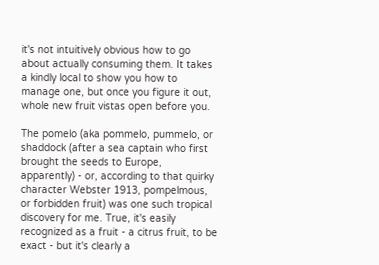it's not intuitively obvious how to go about actually consuming them. It takes a kindly local to show you how to manage one, but once you figure it out, whole new fruit vistas open before you.

The pomelo (aka pommelo, pummelo, or shaddock (after a sea captain who first brought the seeds to Europe, apparently) - or, according to that quirky character Webster 1913, pompelmous, or forbidden fruit) was one such tropical discovery for me. True, it's easily recognized as a fruit - a citrus fruit, to be exact - but it's clearly a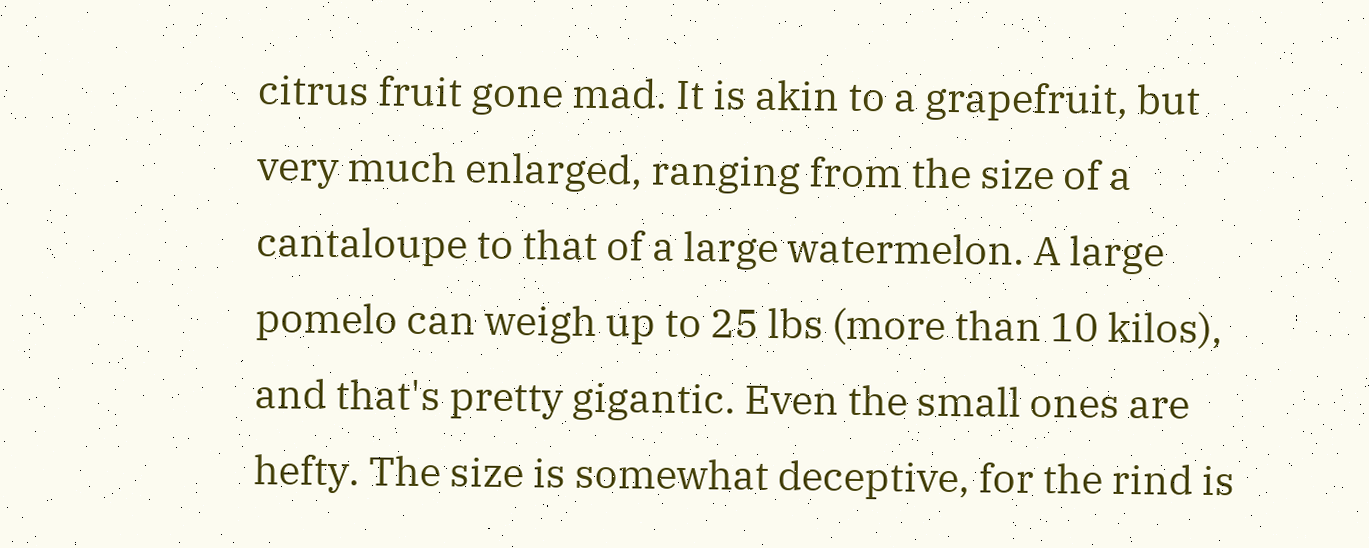citrus fruit gone mad. It is akin to a grapefruit, but very much enlarged, ranging from the size of a cantaloupe to that of a large watermelon. A large pomelo can weigh up to 25 lbs (more than 10 kilos), and that's pretty gigantic. Even the small ones are hefty. The size is somewhat deceptive, for the rind is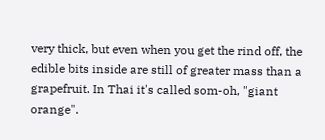very thick, but even when you get the rind off, the edible bits inside are still of greater mass than a grapefruit. In Thai it's called som-oh, "giant orange".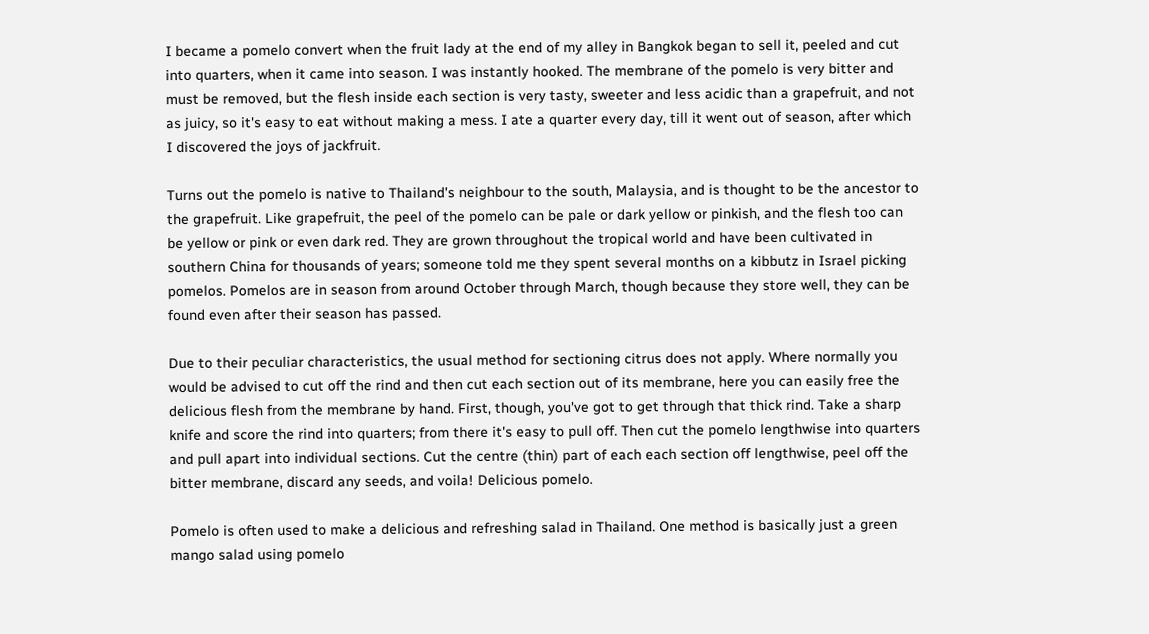I became a pomelo convert when the fruit lady at the end of my alley in Bangkok began to sell it, peeled and cut into quarters, when it came into season. I was instantly hooked. The membrane of the pomelo is very bitter and must be removed, but the flesh inside each section is very tasty, sweeter and less acidic than a grapefruit, and not as juicy, so it's easy to eat without making a mess. I ate a quarter every day, till it went out of season, after which I discovered the joys of jackfruit.

Turns out the pomelo is native to Thailand's neighbour to the south, Malaysia, and is thought to be the ancestor to the grapefruit. Like grapefruit, the peel of the pomelo can be pale or dark yellow or pinkish, and the flesh too can be yellow or pink or even dark red. They are grown throughout the tropical world and have been cultivated in southern China for thousands of years; someone told me they spent several months on a kibbutz in Israel picking pomelos. Pomelos are in season from around October through March, though because they store well, they can be found even after their season has passed.

Due to their peculiar characteristics, the usual method for sectioning citrus does not apply. Where normally you would be advised to cut off the rind and then cut each section out of its membrane, here you can easily free the delicious flesh from the membrane by hand. First, though, you've got to get through that thick rind. Take a sharp knife and score the rind into quarters; from there it's easy to pull off. Then cut the pomelo lengthwise into quarters and pull apart into individual sections. Cut the centre (thin) part of each each section off lengthwise, peel off the bitter membrane, discard any seeds, and voila! Delicious pomelo.

Pomelo is often used to make a delicious and refreshing salad in Thailand. One method is basically just a green mango salad using pomelo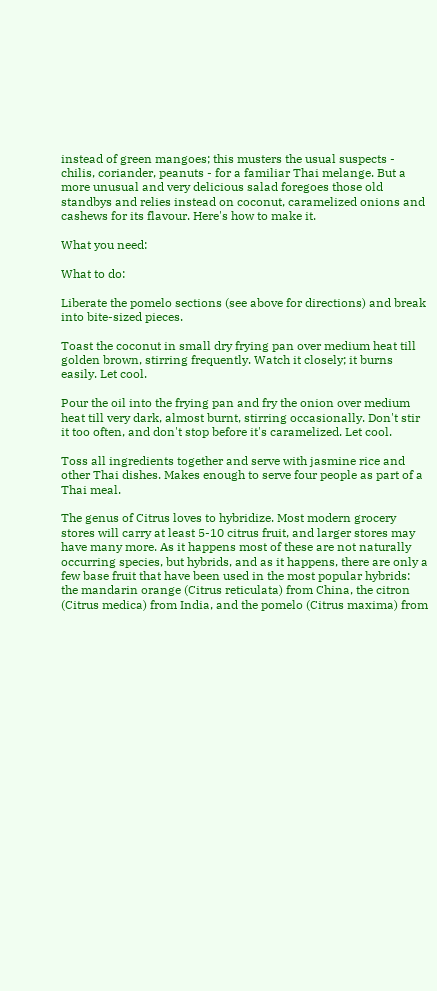instead of green mangoes; this musters the usual suspects - chilis, coriander, peanuts - for a familiar Thai melange. But a more unusual and very delicious salad foregoes those old standbys and relies instead on coconut, caramelized onions and cashews for its flavour. Here's how to make it.

What you need:

What to do:

Liberate the pomelo sections (see above for directions) and break into bite-sized pieces.

Toast the coconut in small dry frying pan over medium heat till golden brown, stirring frequently. Watch it closely; it burns easily. Let cool.

Pour the oil into the frying pan and fry the onion over medium heat till very dark, almost burnt, stirring occasionally. Don't stir it too often, and don't stop before it's caramelized. Let cool.

Toss all ingredients together and serve with jasmine rice and other Thai dishes. Makes enough to serve four people as part of a Thai meal.

The genus of Citrus loves to hybridize. Most modern grocery stores will carry at least 5-10 citrus fruit, and larger stores may have many more. As it happens most of these are not naturally occurring species, but hybrids, and as it happens, there are only a few base fruit that have been used in the most popular hybrids: the mandarin orange (Citrus reticulata) from China, the citron (Citrus medica) from India, and the pomelo (Citrus maxima) from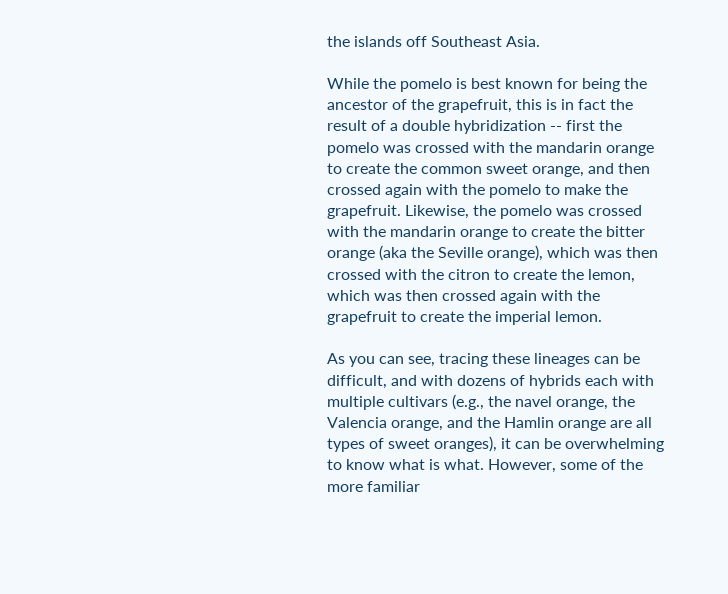the islands off Southeast Asia.

While the pomelo is best known for being the ancestor of the grapefruit, this is in fact the result of a double hybridization -- first the pomelo was crossed with the mandarin orange to create the common sweet orange, and then crossed again with the pomelo to make the grapefruit. Likewise, the pomelo was crossed with the mandarin orange to create the bitter orange (aka the Seville orange), which was then crossed with the citron to create the lemon, which was then crossed again with the grapefruit to create the imperial lemon.

As you can see, tracing these lineages can be difficult, and with dozens of hybrids each with multiple cultivars (e.g., the navel orange, the Valencia orange, and the Hamlin orange are all types of sweet oranges), it can be overwhelming to know what is what. However, some of the more familiar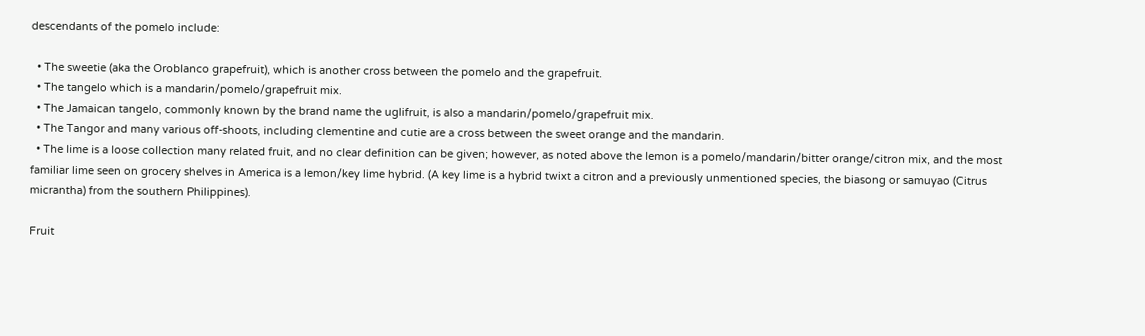descendants of the pomelo include:

  • The sweetie (aka the Oroblanco grapefruit), which is another cross between the pomelo and the grapefruit.
  • The tangelo which is a mandarin/pomelo/grapefruit mix.
  • The Jamaican tangelo, commonly known by the brand name the uglifruit, is also a mandarin/pomelo/grapefruit mix.
  • The Tangor and many various off-shoots, including clementine and cutie are a cross between the sweet orange and the mandarin.
  • The lime is a loose collection many related fruit, and no clear definition can be given; however, as noted above the lemon is a pomelo/mandarin/bitter orange/citron mix, and the most familiar lime seen on grocery shelves in America is a lemon/key lime hybrid. (A key lime is a hybrid twixt a citron and a previously unmentioned species, the biasong or samuyao (Citrus micrantha) from the southern Philippines).

Fruit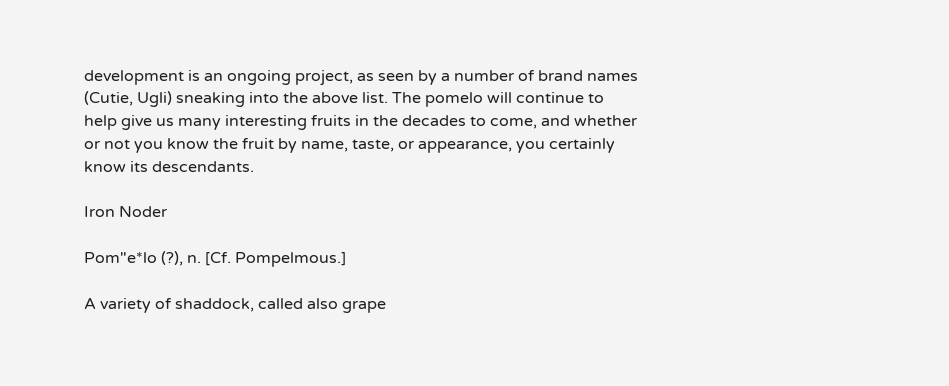development is an ongoing project, as seen by a number of brand names (Cutie, Ugli) sneaking into the above list. The pomelo will continue to help give us many interesting fruits in the decades to come, and whether or not you know the fruit by name, taste, or appearance, you certainly know its descendants.

Iron Noder

Pom"e*lo (?), n. [Cf. Pompelmous.]

A variety of shaddock, called also grape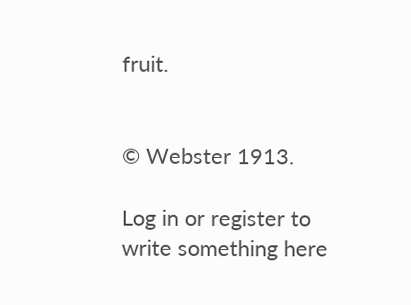fruit.


© Webster 1913.

Log in or register to write something here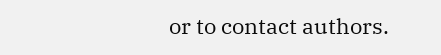or to contact authors.